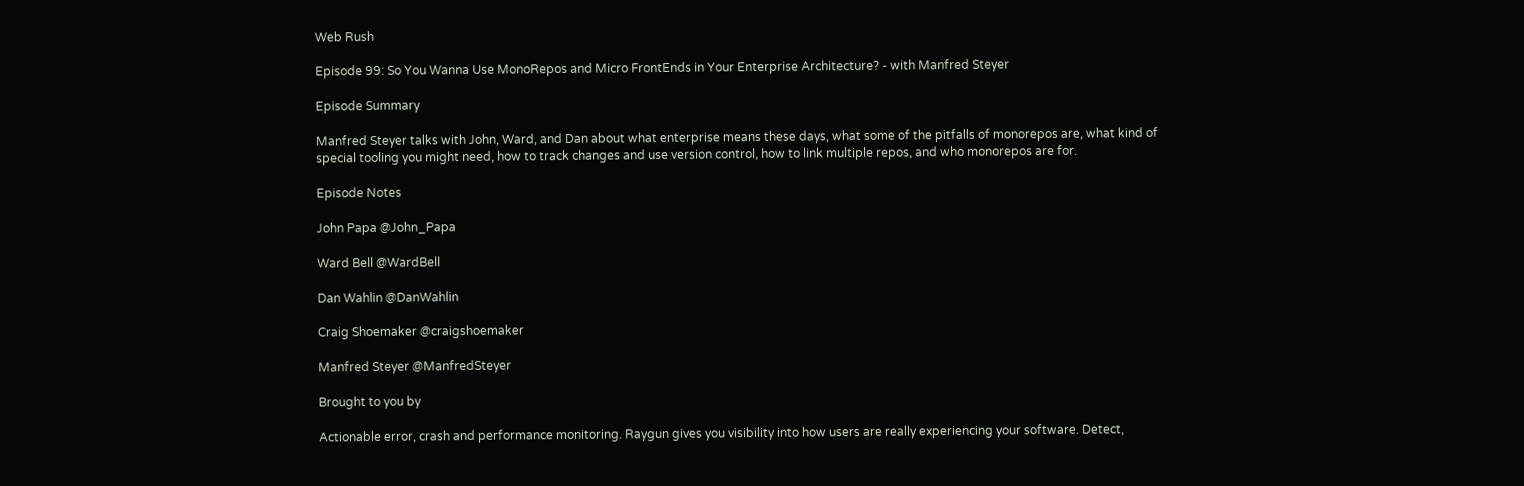Web Rush

Episode 99: So You Wanna Use MonoRepos and Micro FrontEnds in Your Enterprise Architecture? - with Manfred Steyer

Episode Summary

Manfred Steyer talks with John, Ward, and Dan about what enterprise means these days, what some of the pitfalls of monorepos are, what kind of special tooling you might need, how to track changes and use version control, how to link multiple repos, and who monorepos are for.

Episode Notes

John Papa @John_Papa

Ward Bell @WardBell

Dan Wahlin @DanWahlin

Craig Shoemaker @craigshoemaker

Manfred Steyer @ManfredSteyer

Brought to you by

Actionable error, crash and performance monitoring. Raygun gives you visibility into how users are really experiencing your software. Detect,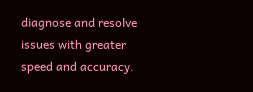diagnose and resolve issues with greater speed and accuracy.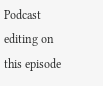Podcast editing on this episode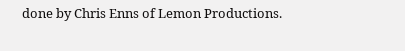done by Chris Enns of Lemon Productions.